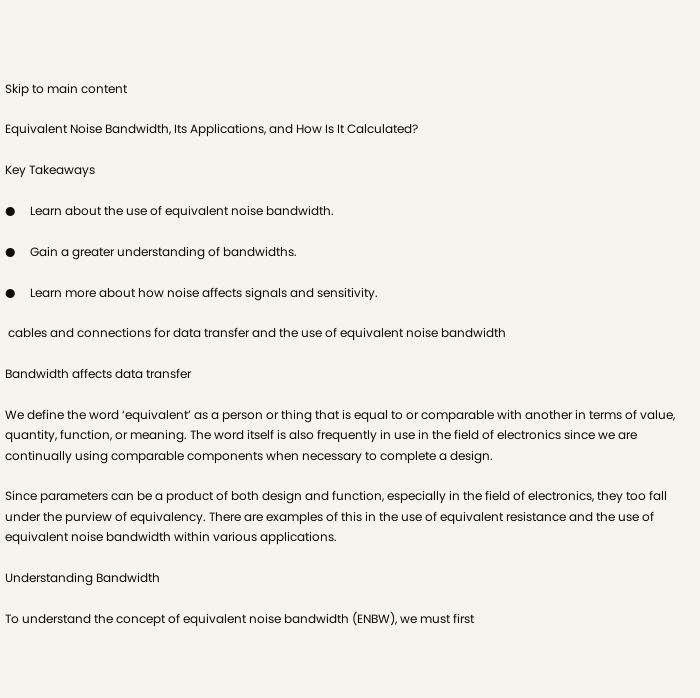Skip to main content

Equivalent Noise Bandwidth, Its Applications, and How Is It Calculated?

Key Takeaways

●     Learn about the use of equivalent noise bandwidth.

●     Gain a greater understanding of bandwidths.

●     Learn more about how noise affects signals and sensitivity.

 cables and connections for data transfer and the use of equivalent noise bandwidth

Bandwidth affects data transfer

We define the word ‘equivalent’ as a person or thing that is equal to or comparable with another in terms of value, quantity, function, or meaning. The word itself is also frequently in use in the field of electronics since we are continually using comparable components when necessary to complete a design.

Since parameters can be a product of both design and function, especially in the field of electronics, they too fall under the purview of equivalency. There are examples of this in the use of equivalent resistance and the use of equivalent noise bandwidth within various applications.

Understanding Bandwidth

To understand the concept of equivalent noise bandwidth (ENBW), we must first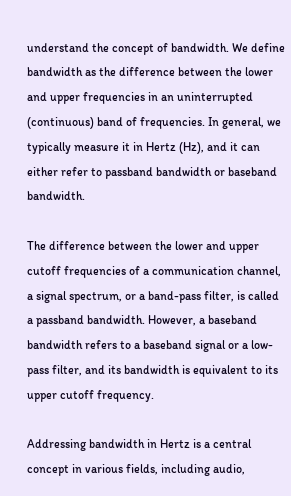understand the concept of bandwidth. We define bandwidth as the difference between the lower and upper frequencies in an uninterrupted (continuous) band of frequencies. In general, we typically measure it in Hertz (Hz), and it can either refer to passband bandwidth or baseband bandwidth.

The difference between the lower and upper cutoff frequencies of a communication channel, a signal spectrum, or a band-pass filter, is called a passband bandwidth. However, a baseband bandwidth refers to a baseband signal or a low-pass filter, and its bandwidth is equivalent to its upper cutoff frequency.

Addressing bandwidth in Hertz is a central concept in various fields, including audio,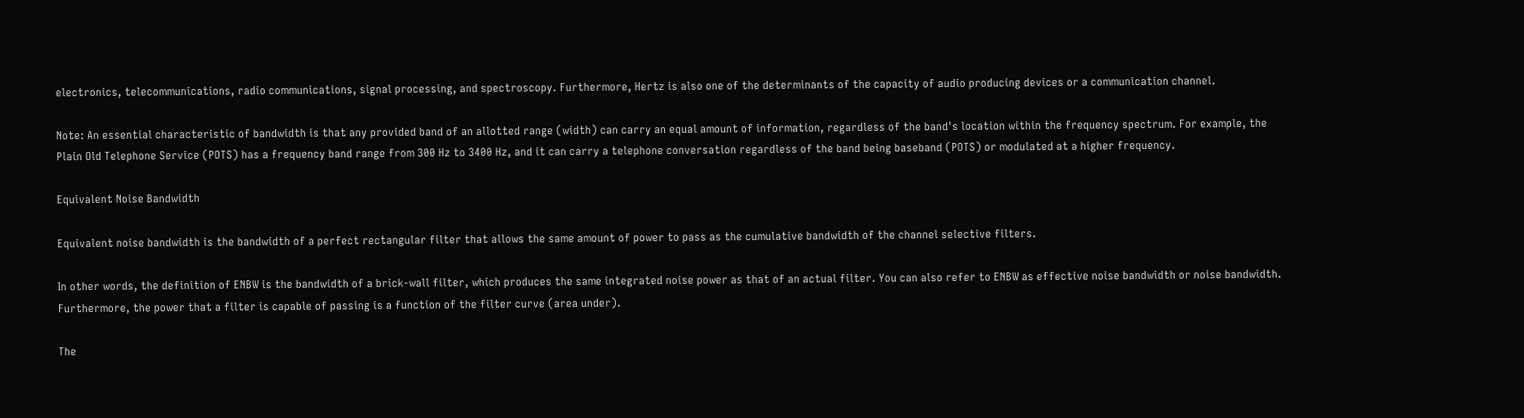electronics, telecommunications, radio communications, signal processing, and spectroscopy. Furthermore, Hertz is also one of the determinants of the capacity of audio producing devices or a communication channel.

Note: An essential characteristic of bandwidth is that any provided band of an allotted range (width) can carry an equal amount of information, regardless of the band's location within the frequency spectrum. For example, the Plain Old Telephone Service (POTS) has a frequency band range from 300 Hz to 3400 Hz, and it can carry a telephone conversation regardless of the band being baseband (POTS) or modulated at a higher frequency.

Equivalent Noise Bandwidth

Equivalent noise bandwidth is the bandwidth of a perfect rectangular filter that allows the same amount of power to pass as the cumulative bandwidth of the channel selective filters.

In other words, the definition of ENBW is the bandwidth of a brick-wall filter, which produces the same integrated noise power as that of an actual filter. You can also refer to ENBW as effective noise bandwidth or noise bandwidth. Furthermore, the power that a filter is capable of passing is a function of the filter curve (area under).

The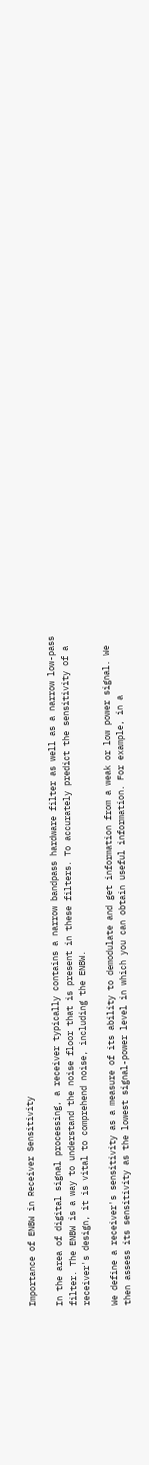Importance of ENBW in Receiver Sensitivity

In the area of digital signal processing, a receiver typically contains a narrow bandpass hardware filter as well as a narrow low-pass filter. The ENBW is a way to understand the noise floor that is present in these filters. To accurately predict the sensitivity of a receiver's design, it is vital to comprehend noise, including the ENBW.

We define a receiver's sensitivity as a measure of its ability to demodulate and get information from a weak or low power signal. We then assess its sensitivity as the lowest signal-power level in which you can obtain useful information. For example, in a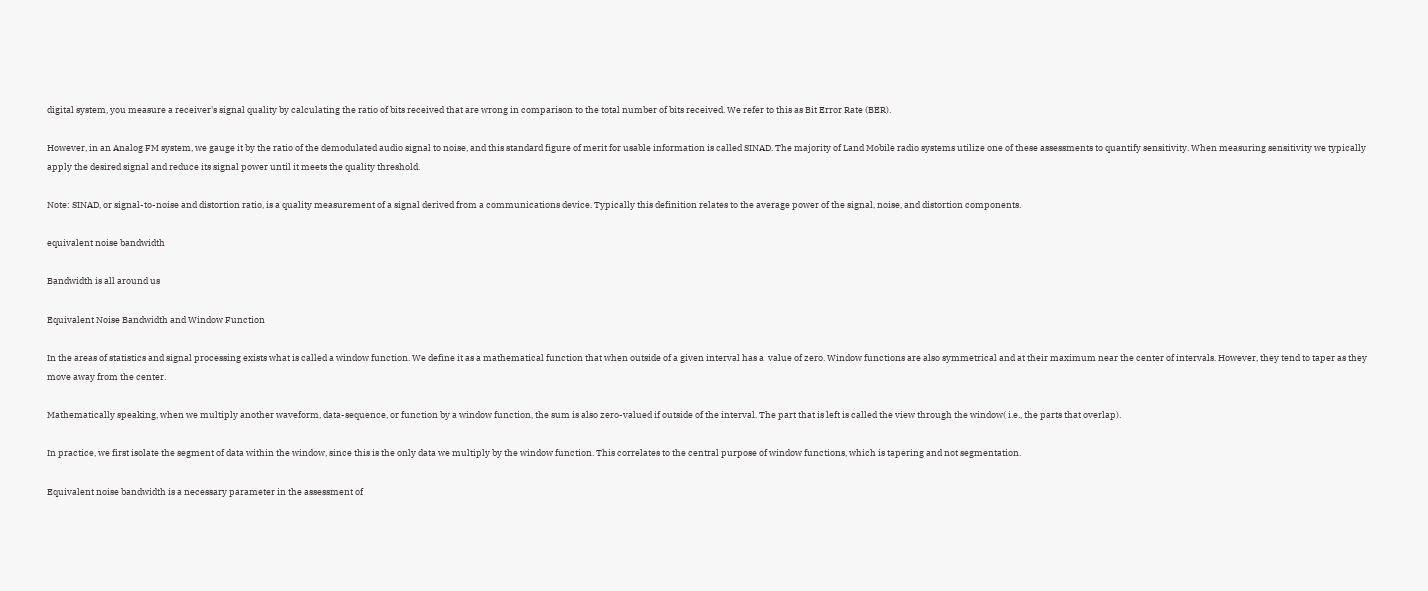digital system, you measure a receiver's signal quality by calculating the ratio of bits received that are wrong in comparison to the total number of bits received. We refer to this as Bit Error Rate (BER).

However, in an Analog FM system, we gauge it by the ratio of the demodulated audio signal to noise, and this standard figure of merit for usable information is called SINAD. The majority of Land Mobile radio systems utilize one of these assessments to quantify sensitivity. When measuring sensitivity we typically apply the desired signal and reduce its signal power until it meets the quality threshold.

Note: SINAD, or signal-to-noise and distortion ratio, is a quality measurement of a signal derived from a communications device. Typically this definition relates to the average power of the signal, noise, and distortion components.

equivalent noise bandwidth

Bandwidth is all around us

Equivalent Noise Bandwidth and Window Function

In the areas of statistics and signal processing exists what is called a window function. We define it as a mathematical function that when outside of a given interval has a  value of zero. Window functions are also symmetrical and at their maximum near the center of intervals. However, they tend to taper as they move away from the center.

Mathematically speaking, when we multiply another waveform, data-sequence, or function by a window function, the sum is also zero-valued if outside of the interval. The part that is left is called the view through the window( i.e., the parts that overlap).

In practice, we first isolate the segment of data within the window, since this is the only data we multiply by the window function. This correlates to the central purpose of window functions, which is tapering and not segmentation.

Equivalent noise bandwidth is a necessary parameter in the assessment of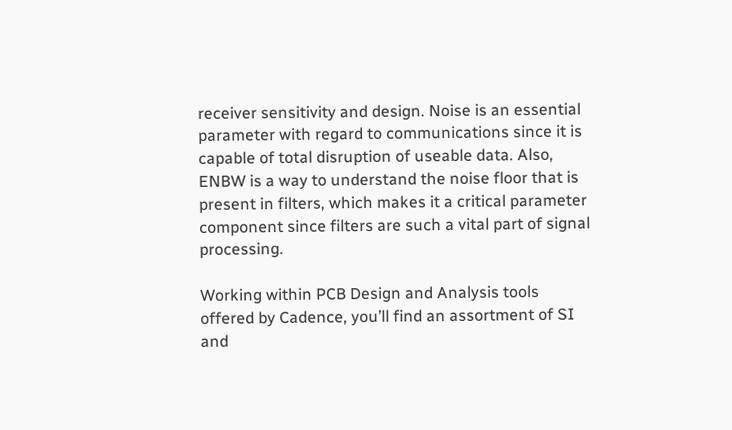receiver sensitivity and design. Noise is an essential parameter with regard to communications since it is capable of total disruption of useable data. Also, ENBW is a way to understand the noise floor that is present in filters, which makes it a critical parameter component since filters are such a vital part of signal processing.

Working within PCB Design and Analysis tools offered by Cadence, you’ll find an assortment of SI and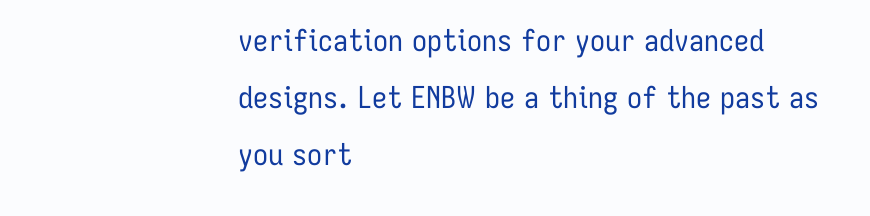verification options for your advanced designs. Let ENBW be a thing of the past as you sort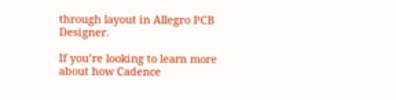through layout in Allegro PCB Designer.

If you’re looking to learn more about how Cadence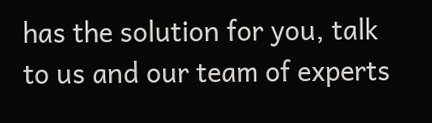has the solution for you, talk to us and our team of experts